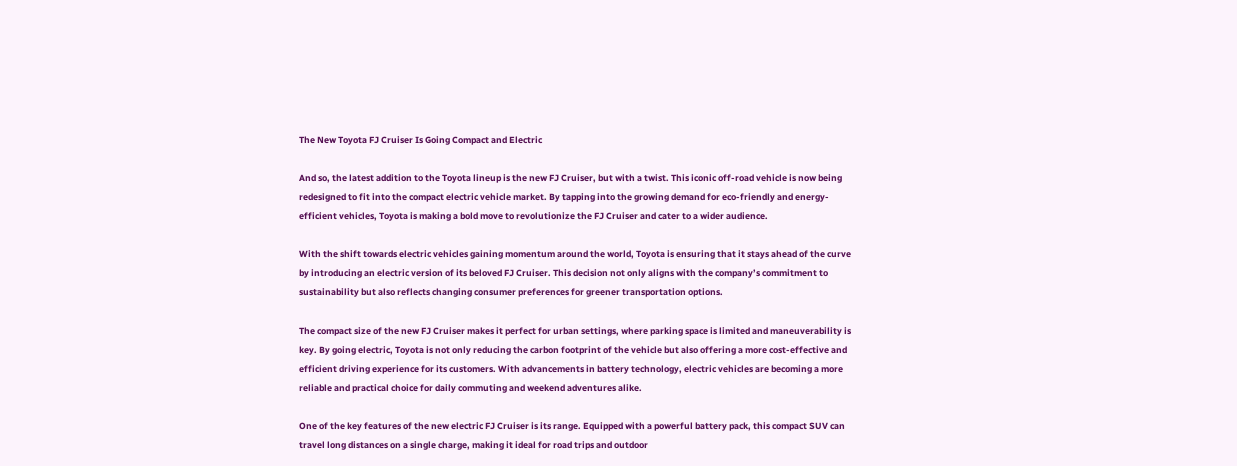The New Toyota FJ Cruiser Is Going Compact and Electric

And so, the latest addition to the Toyota lineup is the new FJ Cruiser, but with a twist. This iconic off-road vehicle is now being redesigned to fit into the compact electric vehicle market. By tapping into the growing demand for eco-friendly and energy-efficient vehicles, Toyota is making a bold move to revolutionize the FJ Cruiser and cater to a wider audience.

With the shift towards electric vehicles gaining momentum around the world, Toyota is ensuring that it stays ahead of the curve by introducing an electric version of its beloved FJ Cruiser. This decision not only aligns with the company’s commitment to sustainability but also reflects changing consumer preferences for greener transportation options.

The compact size of the new FJ Cruiser makes it perfect for urban settings, where parking space is limited and maneuverability is key. By going electric, Toyota is not only reducing the carbon footprint of the vehicle but also offering a more cost-effective and efficient driving experience for its customers. With advancements in battery technology, electric vehicles are becoming a more reliable and practical choice for daily commuting and weekend adventures alike.

One of the key features of the new electric FJ Cruiser is its range. Equipped with a powerful battery pack, this compact SUV can travel long distances on a single charge, making it ideal for road trips and outdoor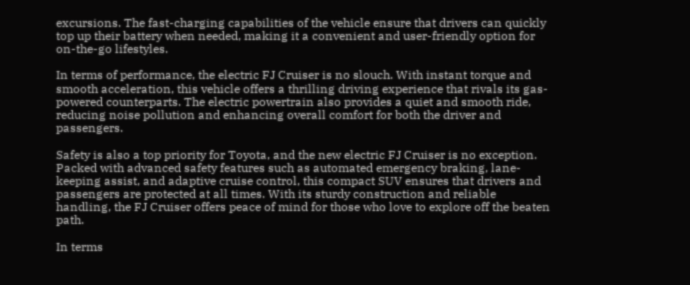excursions. The fast-charging capabilities of the vehicle ensure that drivers can quickly top up their battery when needed, making it a convenient and user-friendly option for on-the-go lifestyles.

In terms of performance, the electric FJ Cruiser is no slouch. With instant torque and smooth acceleration, this vehicle offers a thrilling driving experience that rivals its gas-powered counterparts. The electric powertrain also provides a quiet and smooth ride, reducing noise pollution and enhancing overall comfort for both the driver and passengers.

Safety is also a top priority for Toyota, and the new electric FJ Cruiser is no exception. Packed with advanced safety features such as automated emergency braking, lane-keeping assist, and adaptive cruise control, this compact SUV ensures that drivers and passengers are protected at all times. With its sturdy construction and reliable handling, the FJ Cruiser offers peace of mind for those who love to explore off the beaten path.

In terms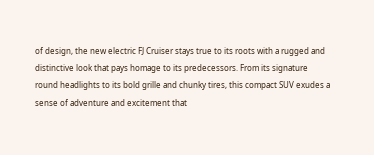of design, the new electric FJ Cruiser stays true to its roots with a rugged and distinctive look that pays homage to its predecessors. From its signature round headlights to its bold grille and chunky tires, this compact SUV exudes a sense of adventure and excitement that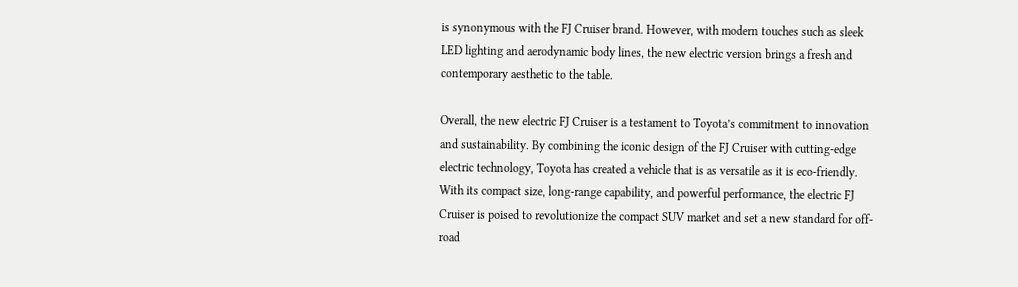is synonymous with the FJ Cruiser brand. However, with modern touches such as sleek LED lighting and aerodynamic body lines, the new electric version brings a fresh and contemporary aesthetic to the table.

Overall, the new electric FJ Cruiser is a testament to Toyota’s commitment to innovation and sustainability. By combining the iconic design of the FJ Cruiser with cutting-edge electric technology, Toyota has created a vehicle that is as versatile as it is eco-friendly. With its compact size, long-range capability, and powerful performance, the electric FJ Cruiser is poised to revolutionize the compact SUV market and set a new standard for off-road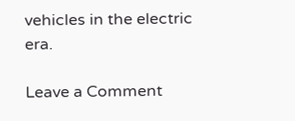vehicles in the electric era.

Leave a Comment